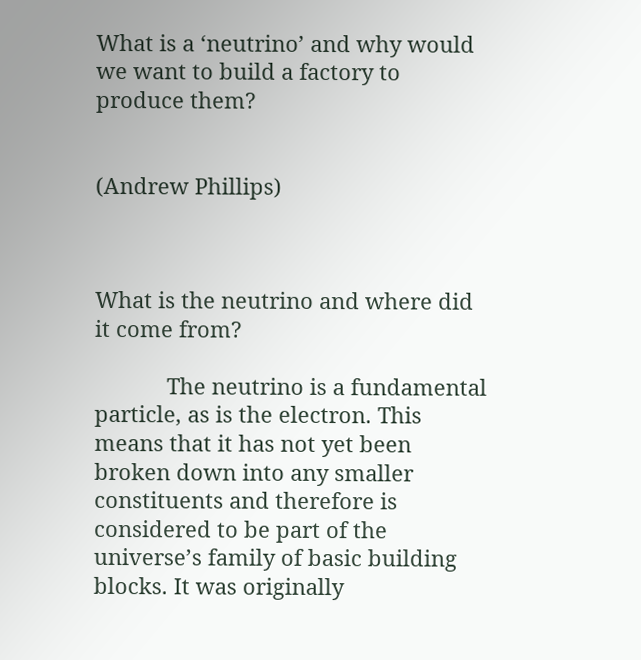What is a ‘neutrino’ and why would we want to build a factory to produce them?


(Andrew Phillips)



What is the neutrino and where did it come from?

            The neutrino is a fundamental particle, as is the electron. This means that it has not yet been broken down into any smaller constituents and therefore is considered to be part of the universe’s family of basic building blocks. It was originally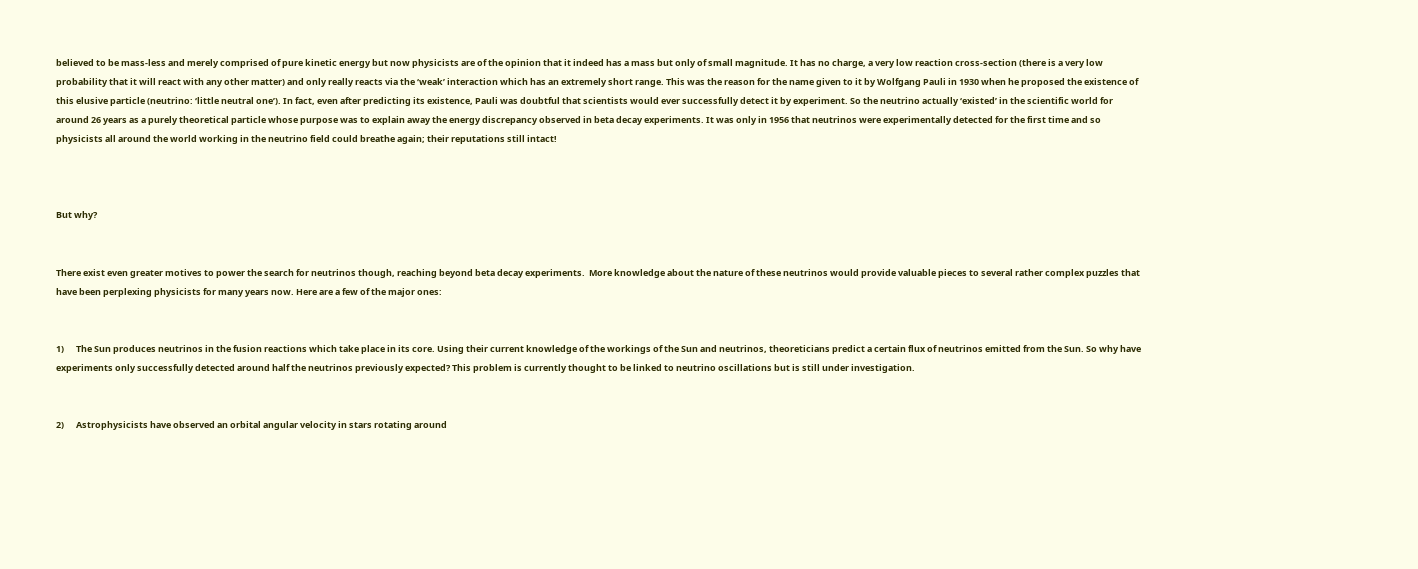believed to be mass-less and merely comprised of pure kinetic energy but now physicists are of the opinion that it indeed has a mass but only of small magnitude. It has no charge, a very low reaction cross-section (there is a very low probability that it will react with any other matter) and only really reacts via the ‘weak’ interaction which has an extremely short range. This was the reason for the name given to it by Wolfgang Pauli in 1930 when he proposed the existence of this elusive particle (neutrino: ‘little neutral one’). In fact, even after predicting its existence, Pauli was doubtful that scientists would ever successfully detect it by experiment. So the neutrino actually ‘existed’ in the scientific world for around 26 years as a purely theoretical particle whose purpose was to explain away the energy discrepancy observed in beta decay experiments. It was only in 1956 that neutrinos were experimentally detected for the first time and so physicists all around the world working in the neutrino field could breathe again; their reputations still intact!



But why?


There exist even greater motives to power the search for neutrinos though, reaching beyond beta decay experiments.  More knowledge about the nature of these neutrinos would provide valuable pieces to several rather complex puzzles that have been perplexing physicists for many years now. Here are a few of the major ones:


1)      The Sun produces neutrinos in the fusion reactions which take place in its core. Using their current knowledge of the workings of the Sun and neutrinos, theoreticians predict a certain flux of neutrinos emitted from the Sun. So why have experiments only successfully detected around half the neutrinos previously expected? This problem is currently thought to be linked to neutrino oscillations but is still under investigation.


2)      Astrophysicists have observed an orbital angular velocity in stars rotating around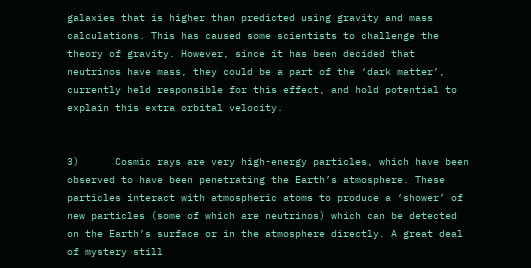galaxies that is higher than predicted using gravity and mass calculations. This has caused some scientists to challenge the theory of gravity. However, since it has been decided that neutrinos have mass, they could be a part of the ‘dark matter’, currently held responsible for this effect, and hold potential to explain this extra orbital velocity.


3)      Cosmic rays are very high-energy particles, which have been observed to have been penetrating the Earth’s atmosphere. These particles interact with atmospheric atoms to produce a ‘shower’ of new particles (some of which are neutrinos) which can be detected on the Earth’s surface or in the atmosphere directly. A great deal of mystery still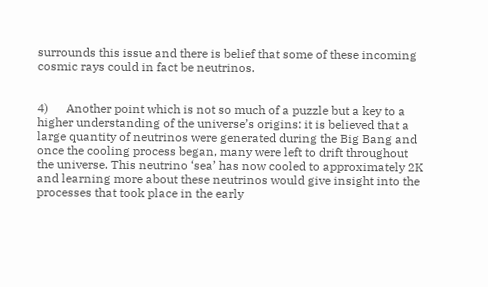surrounds this issue and there is belief that some of these incoming cosmic rays could in fact be neutrinos.


4)      Another point which is not so much of a puzzle but a key to a higher understanding of the universe’s origins: it is believed that a large quantity of neutrinos were generated during the Big Bang and once the cooling process began, many were left to drift throughout the universe. This neutrino ‘sea’ has now cooled to approximately 2K and learning more about these neutrinos would give insight into the processes that took place in the early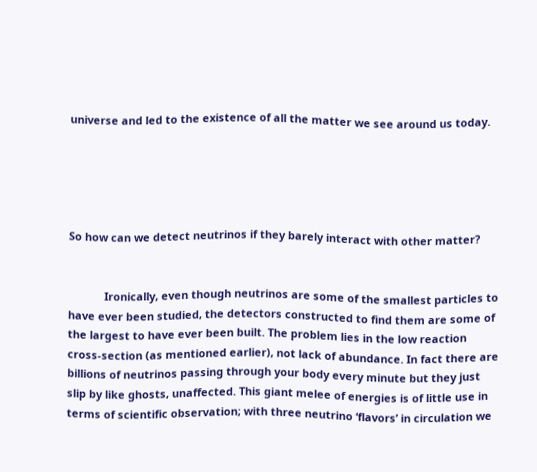universe and led to the existence of all the matter we see around us today.





So how can we detect neutrinos if they barely interact with other matter?


            Ironically, even though neutrinos are some of the smallest particles to have ever been studied, the detectors constructed to find them are some of the largest to have ever been built. The problem lies in the low reaction cross-section (as mentioned earlier), not lack of abundance. In fact there are billions of neutrinos passing through your body every minute but they just slip by like ghosts, unaffected. This giant melee of energies is of little use in terms of scientific observation; with three neutrino ‘flavors’ in circulation we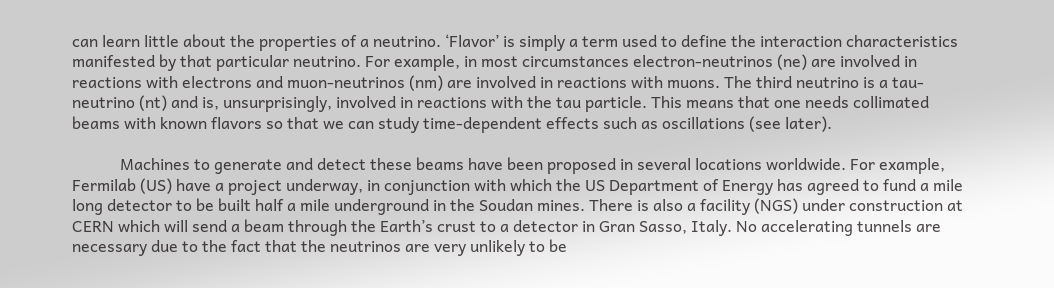can learn little about the properties of a neutrino. ‘Flavor’ is simply a term used to define the interaction characteristics manifested by that particular neutrino. For example, in most circumstances electron-neutrinos (ne) are involved in reactions with electrons and muon-neutrinos (nm) are involved in reactions with muons. The third neutrino is a tau-neutrino (nt) and is, unsurprisingly, involved in reactions with the tau particle. This means that one needs collimated beams with known flavors so that we can study time-dependent effects such as oscillations (see later).

            Machines to generate and detect these beams have been proposed in several locations worldwide. For example, Fermilab (US) have a project underway, in conjunction with which the US Department of Energy has agreed to fund a mile long detector to be built half a mile underground in the Soudan mines. There is also a facility (NGS) under construction at CERN which will send a beam through the Earth’s crust to a detector in Gran Sasso, Italy. No accelerating tunnels are necessary due to the fact that the neutrinos are very unlikely to be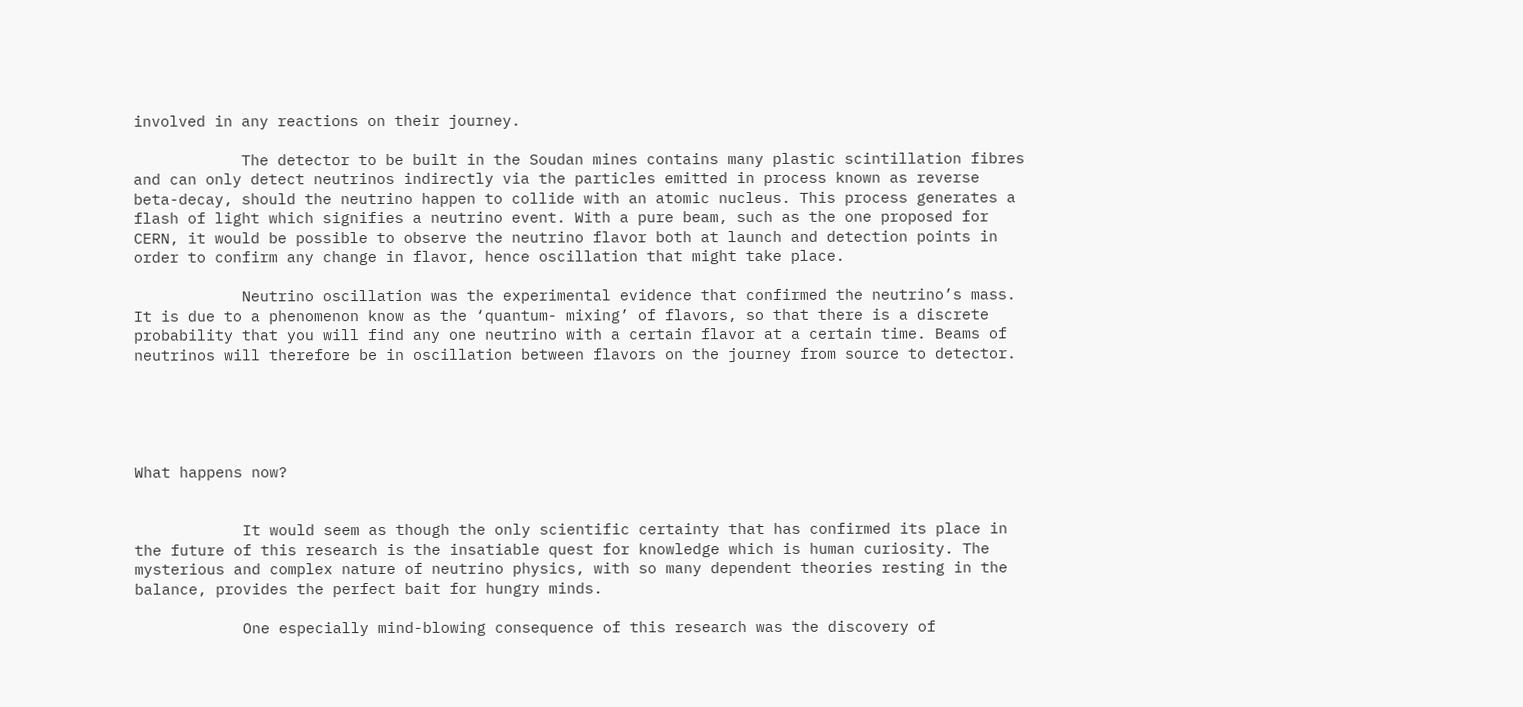involved in any reactions on their journey.

            The detector to be built in the Soudan mines contains many plastic scintillation fibres and can only detect neutrinos indirectly via the particles emitted in process known as reverse beta-decay, should the neutrino happen to collide with an atomic nucleus. This process generates a flash of light which signifies a neutrino event. With a pure beam, such as the one proposed for CERN, it would be possible to observe the neutrino flavor both at launch and detection points in order to confirm any change in flavor, hence oscillation that might take place.

            Neutrino oscillation was the experimental evidence that confirmed the neutrino’s mass. It is due to a phenomenon know as the ‘quantum- mixing’ of flavors, so that there is a discrete probability that you will find any one neutrino with a certain flavor at a certain time. Beams of neutrinos will therefore be in oscillation between flavors on the journey from source to detector.





What happens now?


            It would seem as though the only scientific certainty that has confirmed its place in the future of this research is the insatiable quest for knowledge which is human curiosity. The mysterious and complex nature of neutrino physics, with so many dependent theories resting in the balance, provides the perfect bait for hungry minds.

            One especially mind-blowing consequence of this research was the discovery of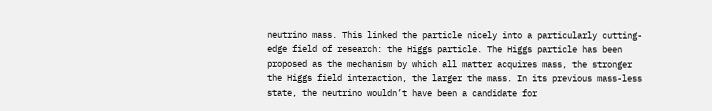neutrino mass. This linked the particle nicely into a particularly cutting-edge field of research: the Higgs particle. The Higgs particle has been proposed as the mechanism by which all matter acquires mass, the stronger the Higgs field interaction, the larger the mass. In its previous mass-less state, the neutrino wouldn’t have been a candidate for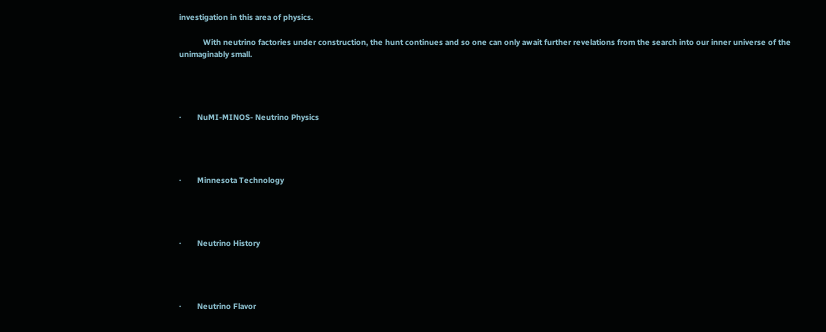investigation in this area of physics.

            With neutrino factories under construction, the hunt continues and so one can only await further revelations from the search into our inner universe of the unimaginably small.




·        NuMI-MINOS- Neutrino Physics




·        Minnesota Technology




·        Neutrino History




·        Neutrino Flavor